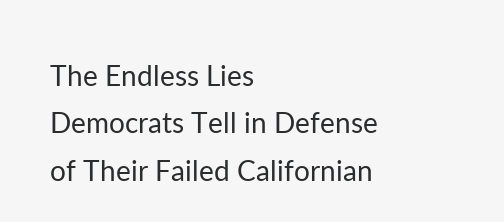The Endless Lies Democrats Tell in Defense of Their Failed Californian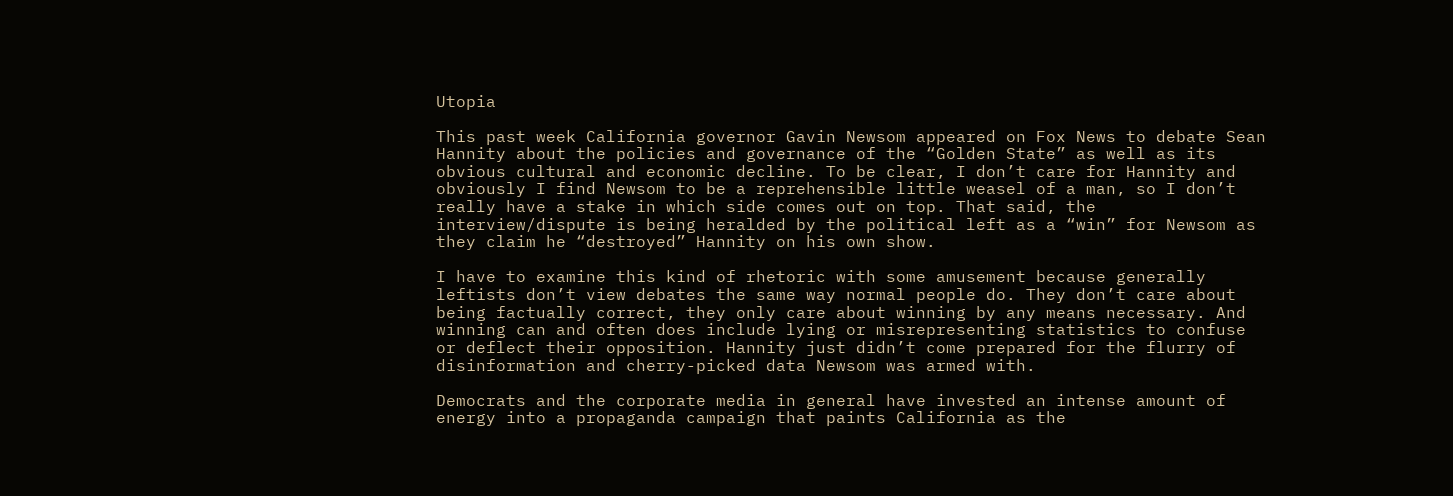Utopia

This past week California governor Gavin Newsom appeared on Fox News to debate Sean Hannity about the policies and governance of the “Golden State” as well as its obvious cultural and economic decline. To be clear, I don’t care for Hannity and obviously I find Newsom to be a reprehensible little weasel of a man, so I don’t really have a stake in which side comes out on top. That said, the interview/dispute is being heralded by the political left as a “win” for Newsom as they claim he “destroyed” Hannity on his own show.

I have to examine this kind of rhetoric with some amusement because generally leftists don’t view debates the same way normal people do. They don’t care about being factually correct, they only care about winning by any means necessary. And winning can and often does include lying or misrepresenting statistics to confuse or deflect their opposition. Hannity just didn’t come prepared for the flurry of disinformation and cherry-picked data Newsom was armed with.

Democrats and the corporate media in general have invested an intense amount of energy into a propaganda campaign that paints California as the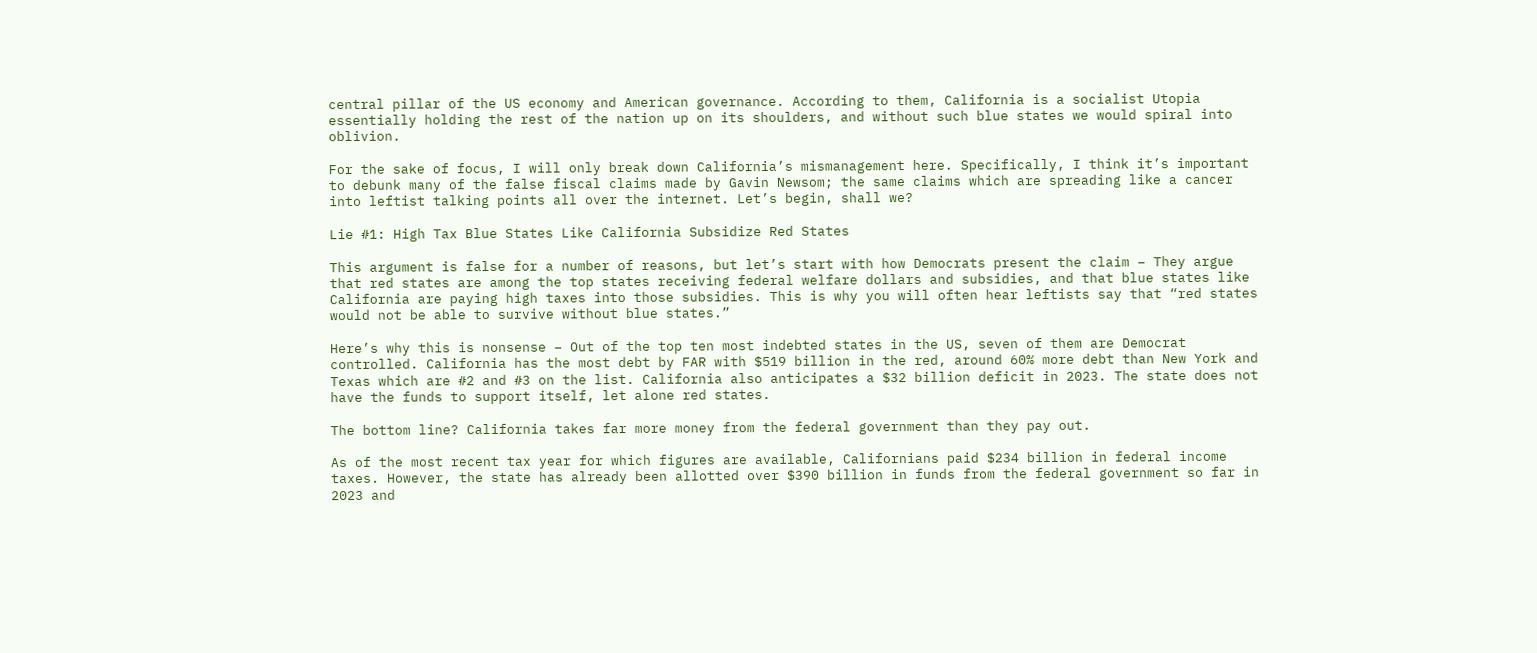central pillar of the US economy and American governance. According to them, California is a socialist Utopia essentially holding the rest of the nation up on its shoulders, and without such blue states we would spiral into oblivion.

For the sake of focus, I will only break down California’s mismanagement here. Specifically, I think it’s important to debunk many of the false fiscal claims made by Gavin Newsom; the same claims which are spreading like a cancer into leftist talking points all over the internet. Let’s begin, shall we?

Lie #1: High Tax Blue States Like California Subsidize Red States

This argument is false for a number of reasons, but let’s start with how Democrats present the claim – They argue that red states are among the top states receiving federal welfare dollars and subsidies, and that blue states like California are paying high taxes into those subsidies. This is why you will often hear leftists say that “red states would not be able to survive without blue states.”

Here’s why this is nonsense – Out of the top ten most indebted states in the US, seven of them are Democrat controlled. California has the most debt by FAR with $519 billion in the red, around 60% more debt than New York and Texas which are #2 and #3 on the list. California also anticipates a $32 billion deficit in 2023. The state does not have the funds to support itself, let alone red states.

The bottom line? California takes far more money from the federal government than they pay out.

As of the most recent tax year for which figures are available, Californians paid $234 billion in federal income taxes. However, the state has already been allotted over $390 billion in funds from the federal government so far in 2023 and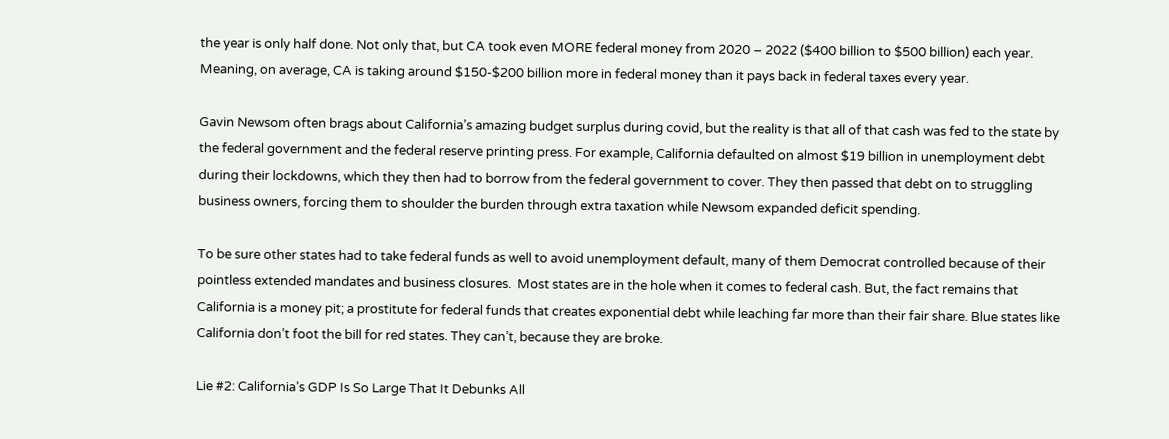the year is only half done. Not only that, but CA took even MORE federal money from 2020 – 2022 ($400 billion to $500 billion) each year.  Meaning, on average, CA is taking around $150-$200 billion more in federal money than it pays back in federal taxes every year.

Gavin Newsom often brags about California’s amazing budget surplus during covid, but the reality is that all of that cash was fed to the state by the federal government and the federal reserve printing press. For example, California defaulted on almost $19 billion in unemployment debt during their lockdowns, which they then had to borrow from the federal government to cover. They then passed that debt on to struggling business owners, forcing them to shoulder the burden through extra taxation while Newsom expanded deficit spending.

To be sure other states had to take federal funds as well to avoid unemployment default, many of them Democrat controlled because of their pointless extended mandates and business closures.  Most states are in the hole when it comes to federal cash. But, the fact remains that California is a money pit; a prostitute for federal funds that creates exponential debt while leaching far more than their fair share. Blue states like California don’t foot the bill for red states. They can’t, because they are broke.

Lie #2: California’s GDP Is So Large That It Debunks All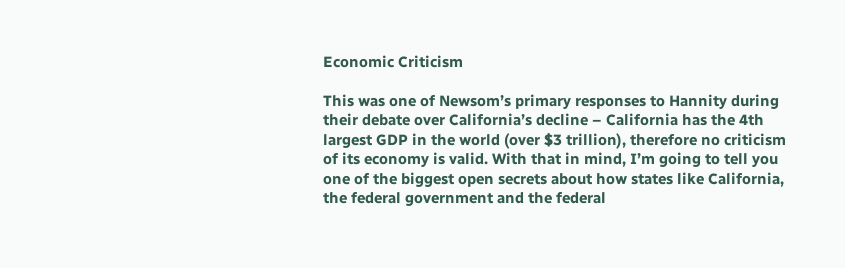Economic Criticism

This was one of Newsom’s primary responses to Hannity during their debate over California’s decline – California has the 4th largest GDP in the world (over $3 trillion), therefore no criticism of its economy is valid. With that in mind, I’m going to tell you one of the biggest open secrets about how states like California, the federal government and the federal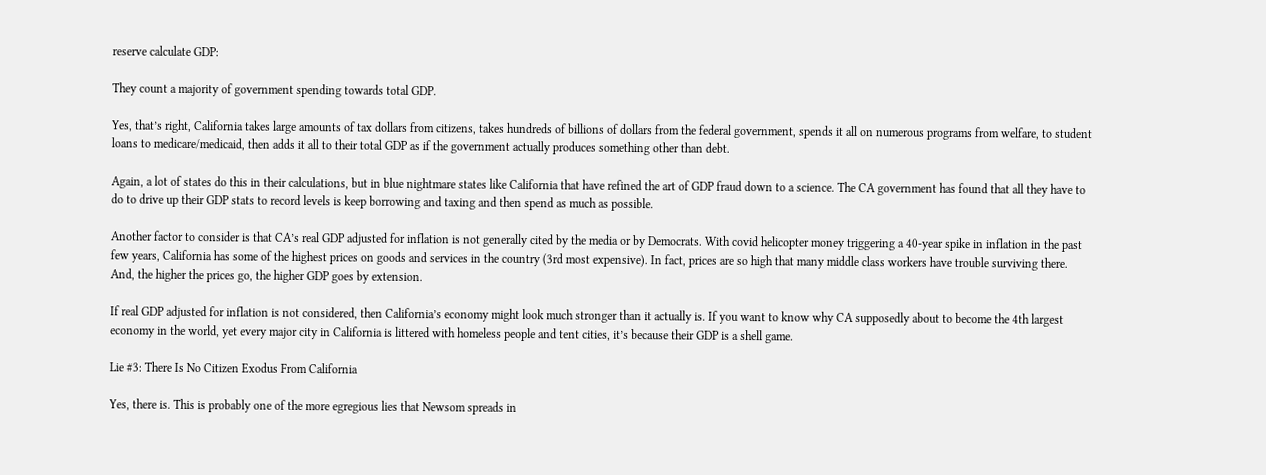reserve calculate GDP:

They count a majority of government spending towards total GDP.

Yes, that’s right, California takes large amounts of tax dollars from citizens, takes hundreds of billions of dollars from the federal government, spends it all on numerous programs from welfare, to student loans to medicare/medicaid, then adds it all to their total GDP as if the government actually produces something other than debt.

Again, a lot of states do this in their calculations, but in blue nightmare states like California that have refined the art of GDP fraud down to a science. The CA government has found that all they have to do to drive up their GDP stats to record levels is keep borrowing and taxing and then spend as much as possible.

Another factor to consider is that CA’s real GDP adjusted for inflation is not generally cited by the media or by Democrats. With covid helicopter money triggering a 40-year spike in inflation in the past few years, California has some of the highest prices on goods and services in the country (3rd most expensive). In fact, prices are so high that many middle class workers have trouble surviving there.  And, the higher the prices go, the higher GDP goes by extension.

If real GDP adjusted for inflation is not considered, then California’s economy might look much stronger than it actually is. If you want to know why CA supposedly about to become the 4th largest economy in the world, yet every major city in California is littered with homeless people and tent cities, it’s because their GDP is a shell game.

Lie #3: There Is No Citizen Exodus From California

Yes, there is. This is probably one of the more egregious lies that Newsom spreads in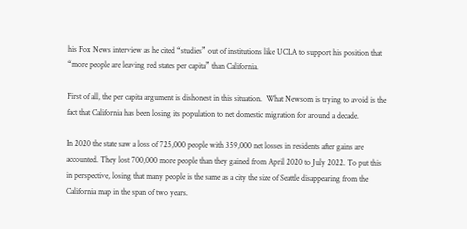his Fox News interview as he cited “studies” out of institutions like UCLA to support his position that “more people are leaving red states per capita” than California.

First of all, the per capita argument is dishonest in this situation.  What Newsom is trying to avoid is the fact that California has been losing its population to net domestic migration for around a decade.

In 2020 the state saw a loss of 725,000 people with 359,000 net losses in residents after gains are accounted. They lost 700,000 more people than they gained from April 2020 to July 2022. To put this in perspective, losing that many people is the same as a city the size of Seattle disappearing from the California map in the span of two years.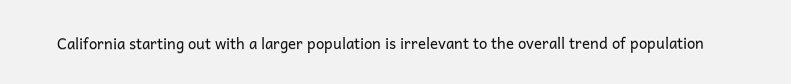California starting out with a larger population is irrelevant to the overall trend of population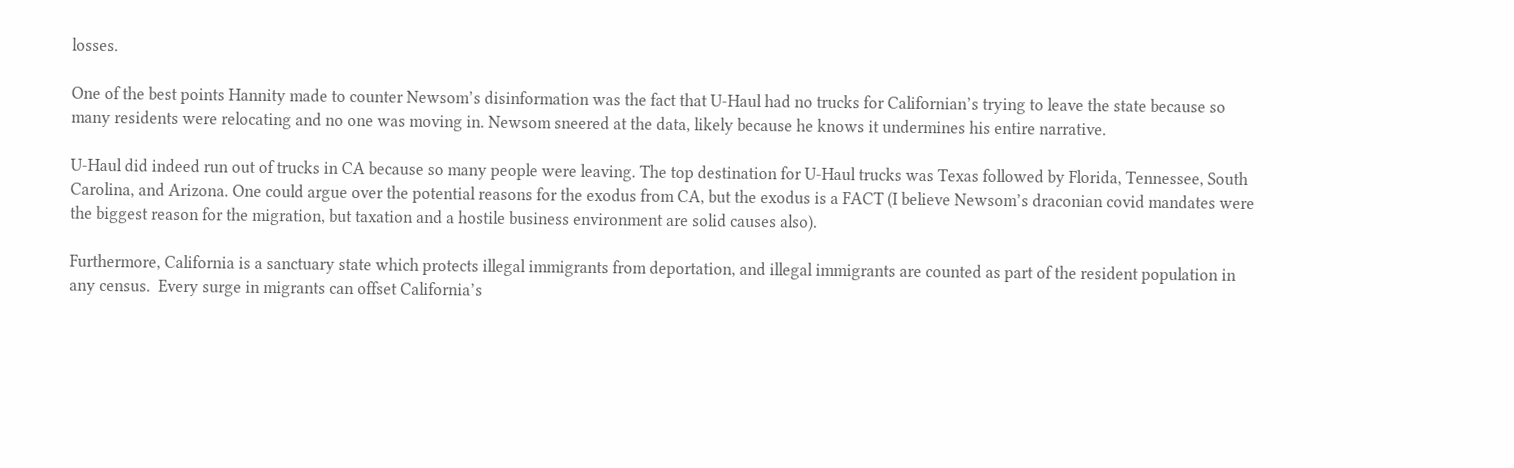losses.

One of the best points Hannity made to counter Newsom’s disinformation was the fact that U-Haul had no trucks for Californian’s trying to leave the state because so many residents were relocating and no one was moving in. Newsom sneered at the data, likely because he knows it undermines his entire narrative.

U-Haul did indeed run out of trucks in CA because so many people were leaving. The top destination for U-Haul trucks was Texas followed by Florida, Tennessee, South Carolina, and Arizona. One could argue over the potential reasons for the exodus from CA, but the exodus is a FACT (I believe Newsom’s draconian covid mandates were the biggest reason for the migration, but taxation and a hostile business environment are solid causes also).

Furthermore, California is a sanctuary state which protects illegal immigrants from deportation, and illegal immigrants are counted as part of the resident population in any census.  Every surge in migrants can offset California’s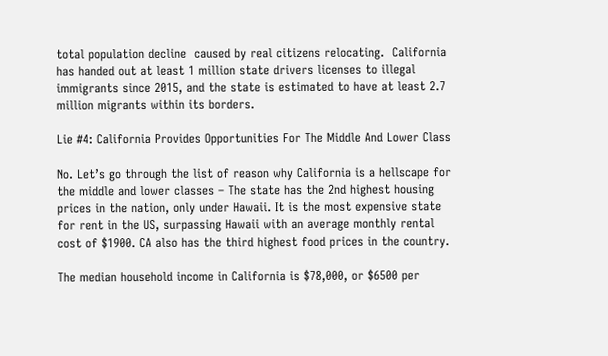total population decline  caused by real citizens relocating.  California has handed out at least 1 million state drivers licenses to illegal immigrants since 2015, and the state is estimated to have at least 2.7 million migrants within its borders.

Lie #4: California Provides Opportunities For The Middle And Lower Class

No. Let’s go through the list of reason why California is a hellscape for the middle and lower classes – The state has the 2nd highest housing prices in the nation, only under Hawaii. It is the most expensive state for rent in the US, surpassing Hawaii with an average monthly rental cost of $1900. CA also has the third highest food prices in the country.

The median household income in California is $78,000, or $6500 per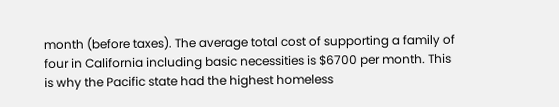month (before taxes). The average total cost of supporting a family of four in California including basic necessities is $6700 per month. This is why the Pacific state had the highest homeless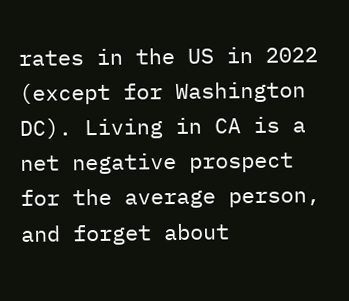rates in the US in 2022 (except for Washington DC). Living in CA is a net negative prospect for the average person, and forget about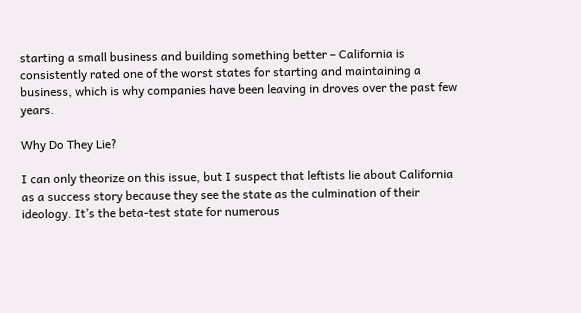starting a small business and building something better – California is consistently rated one of the worst states for starting and maintaining a business, which is why companies have been leaving in droves over the past few years.

Why Do They Lie?

I can only theorize on this issue, but I suspect that leftists lie about California as a success story because they see the state as the culmination of their ideology. It’s the beta-test state for numerous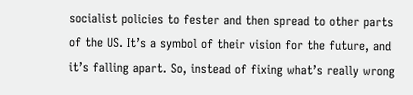socialist policies to fester and then spread to other parts of the US. It’s a symbol of their vision for the future, and it’s falling apart. So, instead of fixing what’s really wrong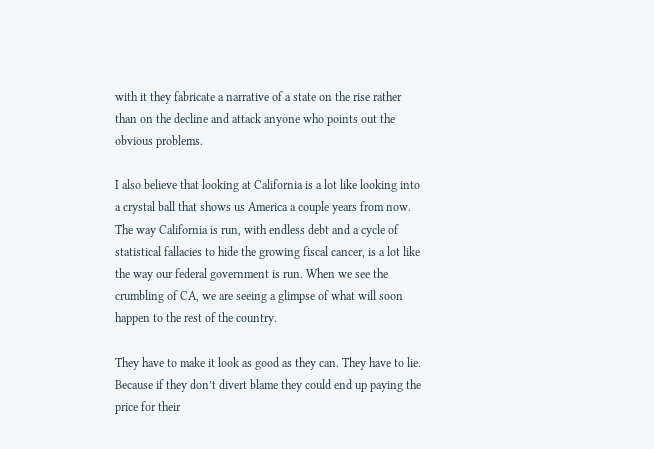with it they fabricate a narrative of a state on the rise rather than on the decline and attack anyone who points out the obvious problems.

I also believe that looking at California is a lot like looking into a crystal ball that shows us America a couple years from now. The way California is run, with endless debt and a cycle of statistical fallacies to hide the growing fiscal cancer, is a lot like the way our federal government is run. When we see the crumbling of CA, we are seeing a glimpse of what will soon happen to the rest of the country.

They have to make it look as good as they can. They have to lie. Because if they don’t divert blame they could end up paying the price for their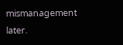mismanagement later.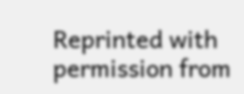Reprinted with permission from